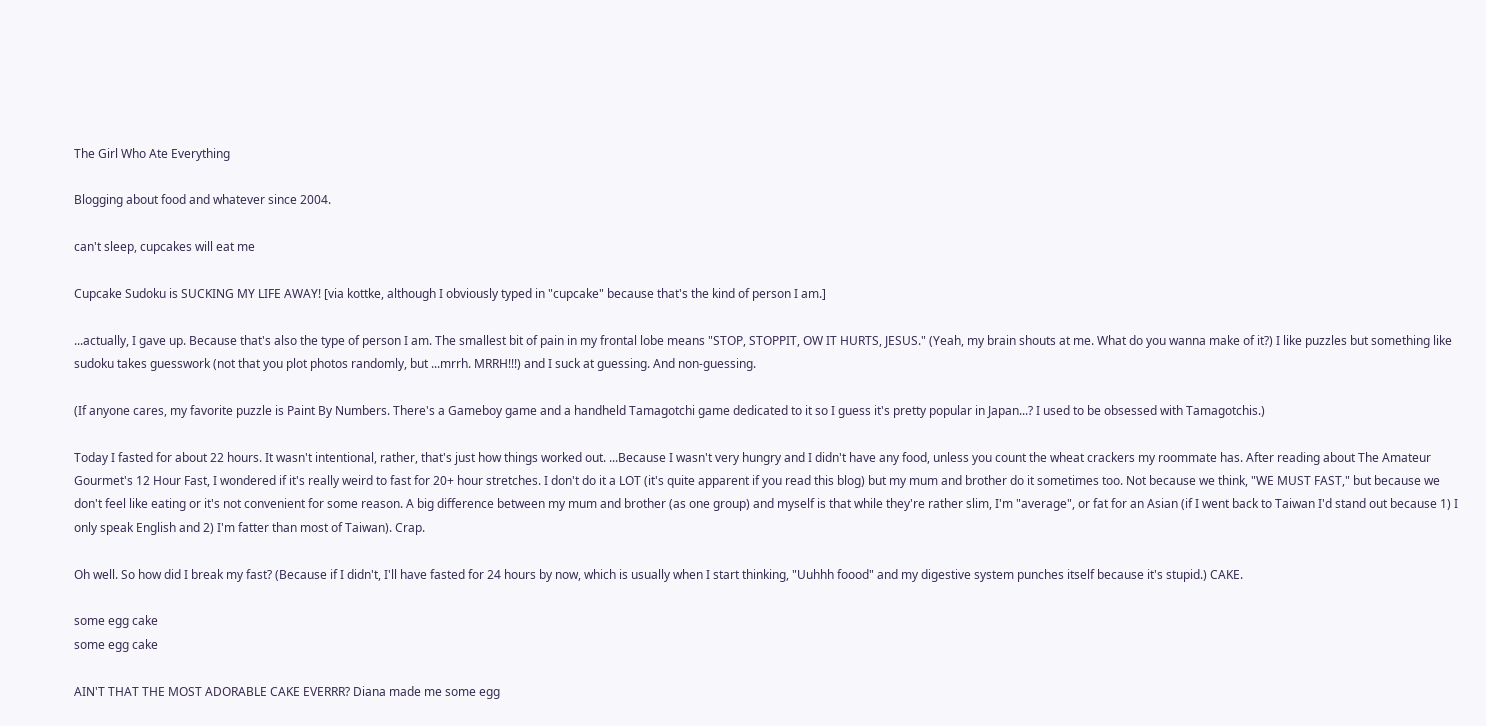The Girl Who Ate Everything

Blogging about food and whatever since 2004.

can't sleep, cupcakes will eat me

Cupcake Sudoku is SUCKING MY LIFE AWAY! [via kottke, although I obviously typed in "cupcake" because that's the kind of person I am.]

...actually, I gave up. Because that's also the type of person I am. The smallest bit of pain in my frontal lobe means "STOP, STOPPIT, OW IT HURTS, JESUS." (Yeah, my brain shouts at me. What do you wanna make of it?) I like puzzles but something like sudoku takes guesswork (not that you plot photos randomly, but ...mrrh. MRRH!!!) and I suck at guessing. And non-guessing.

(If anyone cares, my favorite puzzle is Paint By Numbers. There's a Gameboy game and a handheld Tamagotchi game dedicated to it so I guess it's pretty popular in Japan...? I used to be obsessed with Tamagotchis.)

Today I fasted for about 22 hours. It wasn't intentional, rather, that's just how things worked out. ...Because I wasn't very hungry and I didn't have any food, unless you count the wheat crackers my roommate has. After reading about The Amateur Gourmet's 12 Hour Fast, I wondered if it's really weird to fast for 20+ hour stretches. I don't do it a LOT (it's quite apparent if you read this blog) but my mum and brother do it sometimes too. Not because we think, "WE MUST FAST," but because we don't feel like eating or it's not convenient for some reason. A big difference between my mum and brother (as one group) and myself is that while they're rather slim, I'm "average", or fat for an Asian (if I went back to Taiwan I'd stand out because 1) I only speak English and 2) I'm fatter than most of Taiwan). Crap.

Oh well. So how did I break my fast? (Because if I didn't, I'll have fasted for 24 hours by now, which is usually when I start thinking, "Uuhhh foood" and my digestive system punches itself because it's stupid.) CAKE.

some egg cake
some egg cake

AIN'T THAT THE MOST ADORABLE CAKE EVERRR? Diana made me some egg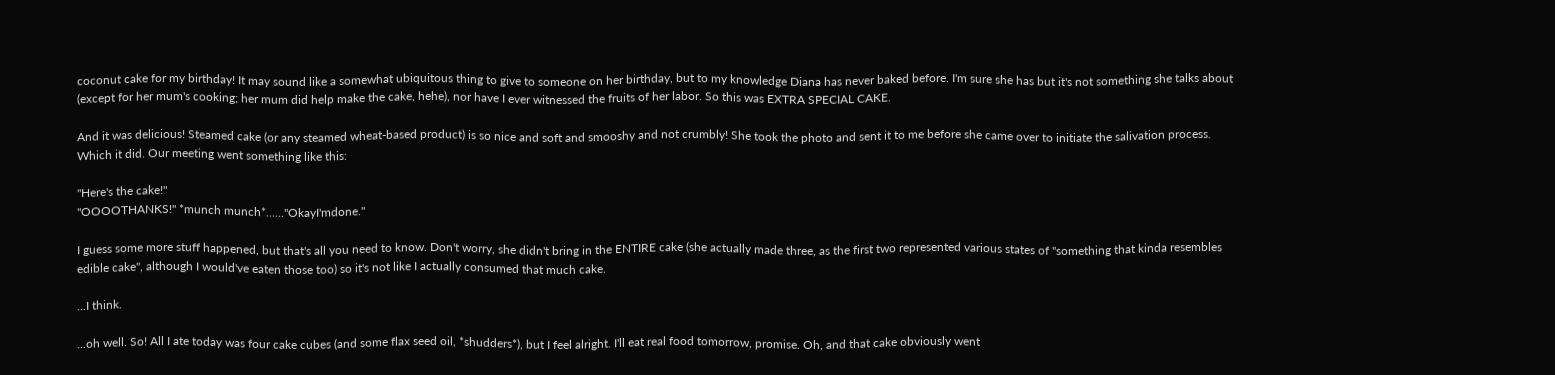coconut cake for my birthday! It may sound like a somewhat ubiquitous thing to give to someone on her birthday, but to my knowledge Diana has never baked before. I'm sure she has but it's not something she talks about (except for her mum's cooking; her mum did help make the cake, hehe), nor have I ever witnessed the fruits of her labor. So this was EXTRA SPECIAL CAKE.

And it was delicious! Steamed cake (or any steamed wheat-based product) is so nice and soft and smooshy and not crumbly! She took the photo and sent it to me before she came over to initiate the salivation process. Which it did. Our meeting went something like this:

"Here's the cake!"
"OOOOTHANKS!" *munch munch*......"OkayI'mdone."

I guess some more stuff happened, but that's all you need to know. Don't worry, she didn't bring in the ENTIRE cake (she actually made three, as the first two represented various states of "something that kinda resembles edible cake", although I would've eaten those too) so it's not like I actually consumed that much cake.

...I think.

...oh well. So! All I ate today was four cake cubes (and some flax seed oil, *shudders*), but I feel alright. I'll eat real food tomorrow, promise. Oh, and that cake obviously went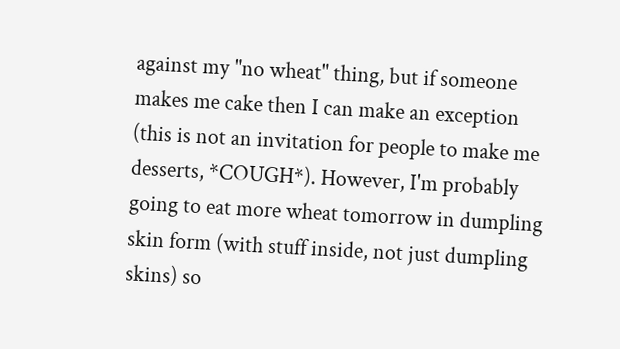against my "no wheat" thing, but if someone makes me cake then I can make an exception (this is not an invitation for people to make me desserts, *COUGH*). However, I'm probably going to eat more wheat tomorrow in dumpling skin form (with stuff inside, not just dumpling skins) so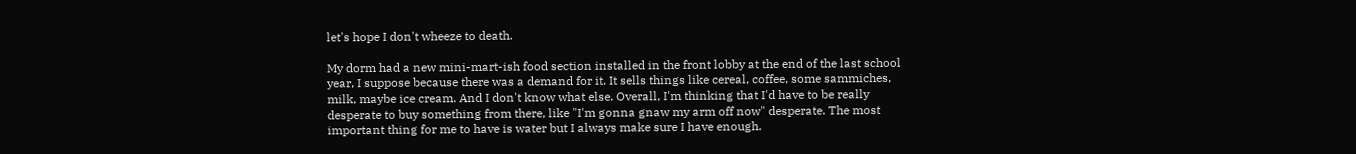let's hope I don't wheeze to death.

My dorm had a new mini-mart-ish food section installed in the front lobby at the end of the last school year, I suppose because there was a demand for it. It sells things like cereal, coffee, some sammiches, milk, maybe ice cream. And I don't know what else. Overall, I'm thinking that I'd have to be really desperate to buy something from there, like "I'm gonna gnaw my arm off now" desperate. The most important thing for me to have is water but I always make sure I have enough.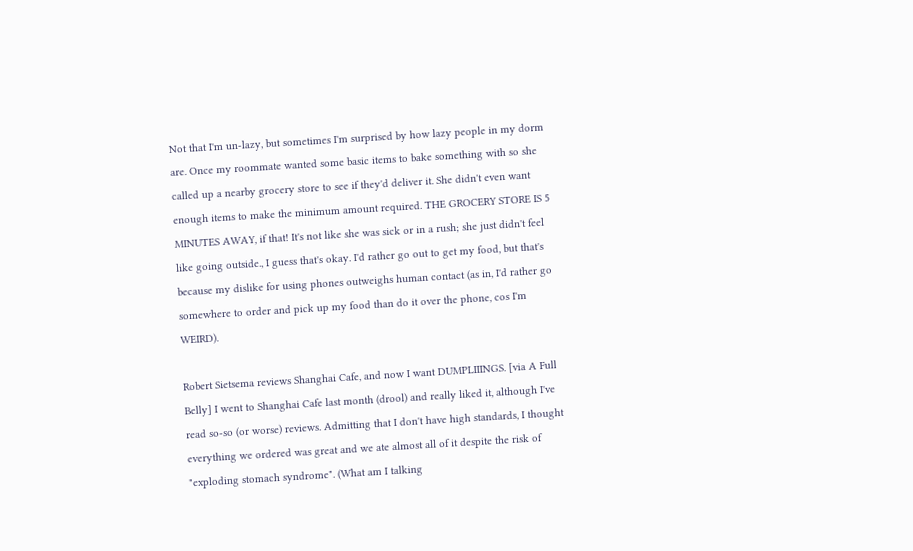Not that I'm un-lazy, but sometimes I'm surprised by how lazy people in my dorm are. Once my roommate wanted some basic items to bake something with so she called up a nearby grocery store to see if they'd deliver it. She didn't even want enough items to make the minimum amount required. THE GROCERY STORE IS 5 MINUTES AWAY, if that! It's not like she was sick or in a rush; she just didn't feel like going outside., I guess that's okay. I'd rather go out to get my food, but that's because my dislike for using phones outweighs human contact (as in, I'd rather go somewhere to order and pick up my food than do it over the phone, cos I'm WEIRD).

Robert Sietsema reviews Shanghai Cafe, and now I want DUMPLIIINGS. [via A Full Belly] I went to Shanghai Cafe last month (drool) and really liked it, although I've read so-so (or worse) reviews. Admitting that I don't have high standards, I thought everything we ordered was great and we ate almost all of it despite the risk of "exploding stomach syndrome". (What am I talking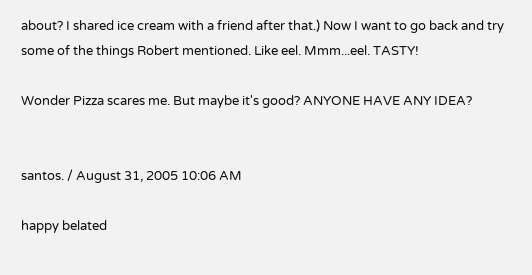about? I shared ice cream with a friend after that.) Now I want to go back and try some of the things Robert mentioned. Like eel. Mmm...eel. TASTY!

Wonder Pizza scares me. But maybe it's good? ANYONE HAVE ANY IDEA?


santos. / August 31, 2005 10:06 AM

happy belated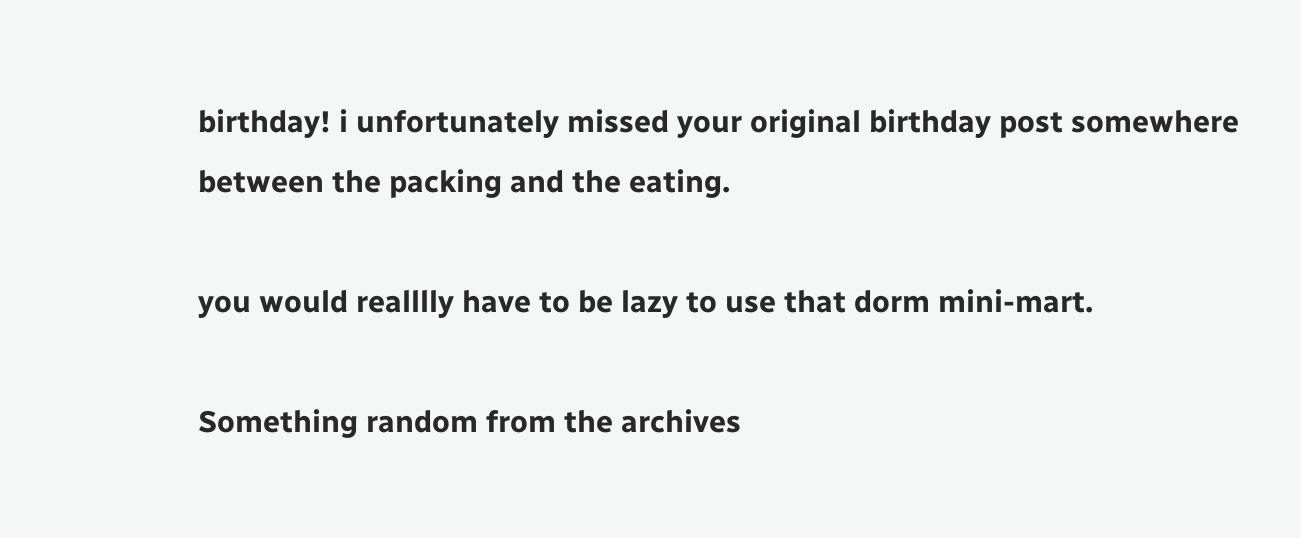birthday! i unfortunately missed your original birthday post somewhere between the packing and the eating.

you would realllly have to be lazy to use that dorm mini-mart.

Something random from the archives